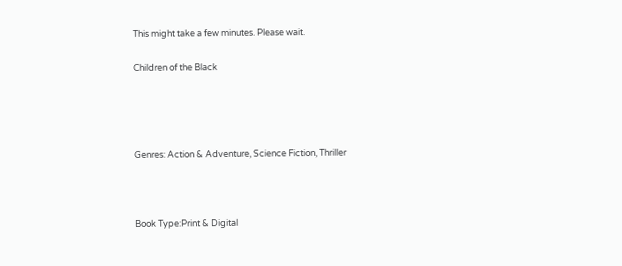This might take a few minutes. Please wait.

Children of the Black




Genres: Action & Adventure, Science Fiction, Thriller



Book Type:Print & Digital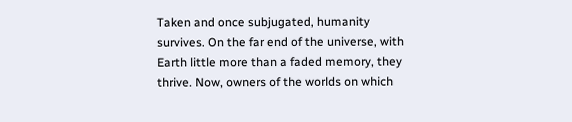Taken and once subjugated, humanity survives. On the far end of the universe, with Earth little more than a faded memory, they thrive. Now, owners of the worlds on which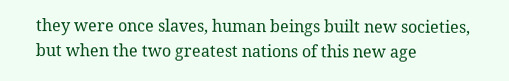they were once slaves, human beings built new societies, but when the two greatest nations of this new age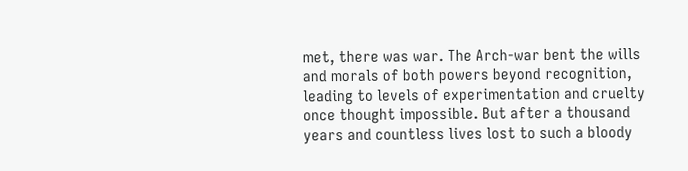met, there was war. The Arch-war bent the wills and morals of both powers beyond recognition, leading to levels of experimentation and cruelty once thought impossible. But after a thousand years and countless lives lost to such a bloody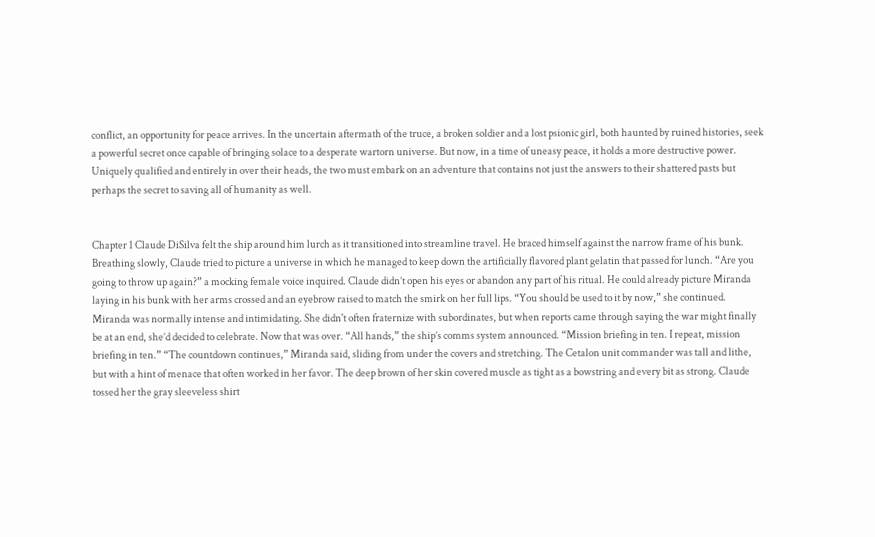conflict, an opportunity for peace arrives. In the uncertain aftermath of the truce, a broken soldier and a lost psionic girl, both haunted by ruined histories, seek a powerful secret once capable of bringing solace to a desperate wartorn universe. But now, in a time of uneasy peace, it holds a more destructive power. Uniquely qualified and entirely in over their heads, the two must embark on an adventure that contains not just the answers to their shattered pasts but perhaps the secret to saving all of humanity as well.


Chapter 1 Claude DiSilva felt the ship around him lurch as it transitioned into streamline travel. He braced himself against the narrow frame of his bunk. Breathing slowly, Claude tried to picture a universe in which he managed to keep down the artificially flavored plant gelatin that passed for lunch. “Are you going to throw up again?” a mocking female voice inquired. Claude didn’t open his eyes or abandon any part of his ritual. He could already picture Miranda laying in his bunk with her arms crossed and an eyebrow raised to match the smirk on her full lips. “You should be used to it by now,” she continued. Miranda was normally intense and intimidating. She didn't often fraternize with subordinates, but when reports came through saying the war might finally be at an end, she’d decided to celebrate. Now that was over. “All hands,” the ship’s comms system announced. “Mission briefing in ten. I repeat, mission briefing in ten.” “The countdown continues,” Miranda said, sliding from under the covers and stretching. The Cetalon unit commander was tall and lithe, but with a hint of menace that often worked in her favor. The deep brown of her skin covered muscle as tight as a bowstring and every bit as strong. Claude tossed her the gray sleeveless shirt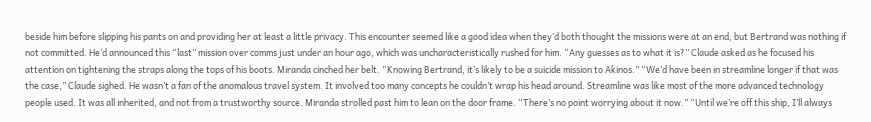beside him before slipping his pants on and providing her at least a little privacy. This encounter seemed like a good idea when they’d both thought the missions were at an end, but Bertrand was nothing if not committed. He’d announced this “last” mission over comms just under an hour ago, which was uncharacteristically rushed for him. “Any guesses as to what it is?” Claude asked as he focused his attention on tightening the straps along the tops of his boots. Miranda cinched her belt. “Knowing Bertrand, it’s likely to be a suicide mission to Akinos.” “We’d have been in streamline longer if that was the case,” Claude sighed. He wasn’t a fan of the anomalous travel system. It involved too many concepts he couldn’t wrap his head around. Streamline was like most of the more advanced technology people used. It was all inherited, and not from a trustworthy source. Miranda strolled past him to lean on the door frame. “There’s no point worrying about it now.” “Until we’re off this ship, I’ll always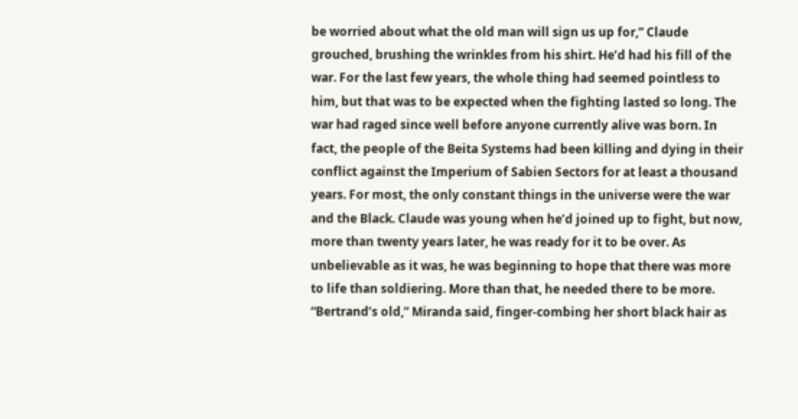be worried about what the old man will sign us up for,” Claude grouched, brushing the wrinkles from his shirt. He’d had his fill of the war. For the last few years, the whole thing had seemed pointless to him, but that was to be expected when the fighting lasted so long. The war had raged since well before anyone currently alive was born. In fact, the people of the Beita Systems had been killing and dying in their conflict against the Imperium of Sabien Sectors for at least a thousand years. For most, the only constant things in the universe were the war and the Black. Claude was young when he’d joined up to fight, but now, more than twenty years later, he was ready for it to be over. As unbelievable as it was, he was beginning to hope that there was more to life than soldiering. More than that, he needed there to be more. “Bertrand’s old,” Miranda said, finger-combing her short black hair as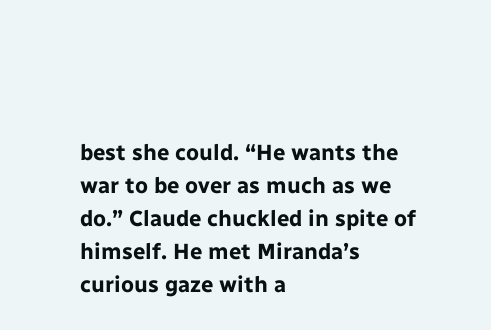best she could. “He wants the war to be over as much as we do.” Claude chuckled in spite of himself. He met Miranda’s curious gaze with a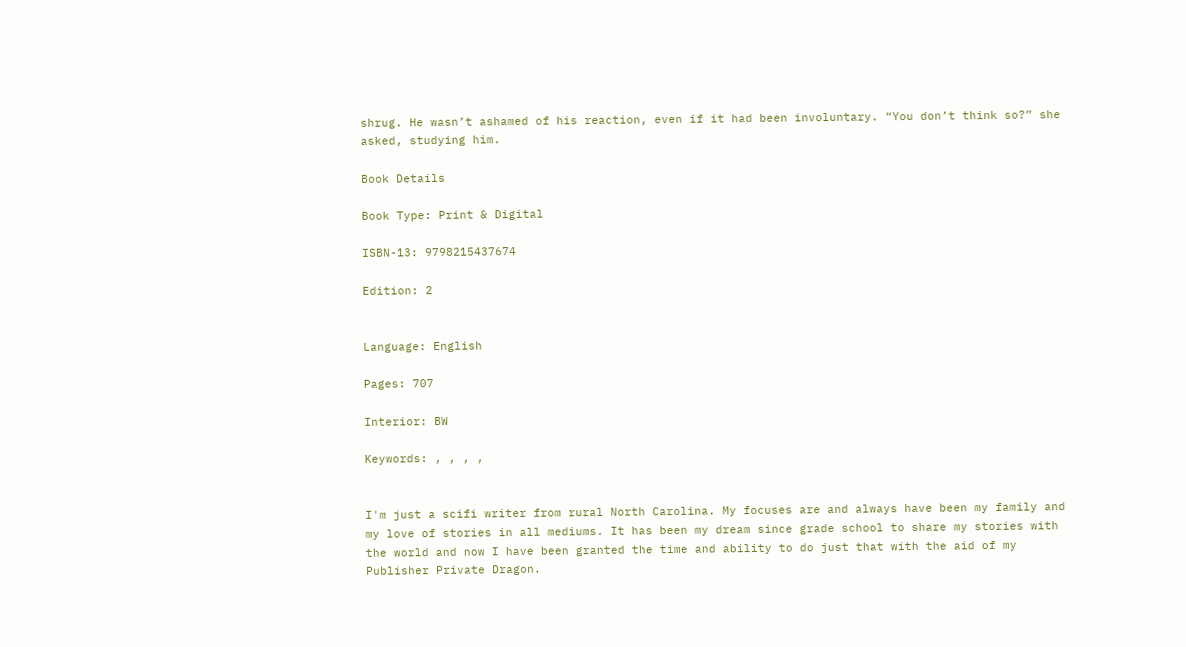shrug. He wasn’t ashamed of his reaction, even if it had been involuntary. “You don’t think so?” she asked, studying him.

Book Details

Book Type: Print & Digital

ISBN-13: 9798215437674

Edition: 2


Language: English

Pages: 707

Interior: BW

Keywords: , , , ,


I'm just a scifi writer from rural North Carolina. My focuses are and always have been my family and my love of stories in all mediums. It has been my dream since grade school to share my stories with the world and now I have been granted the time and ability to do just that with the aid of my Publisher Private Dragon.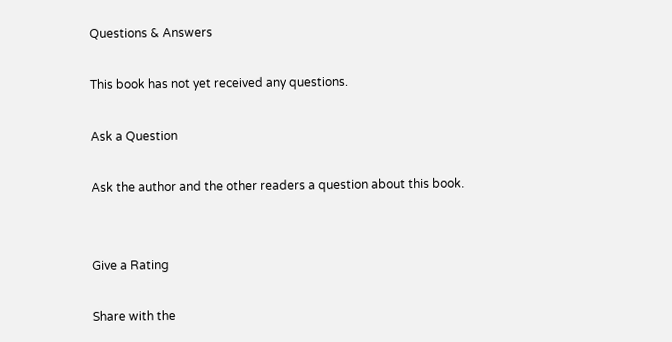Questions & Answers

This book has not yet received any questions.

Ask a Question

Ask the author and the other readers a question about this book.


Give a Rating

Share with the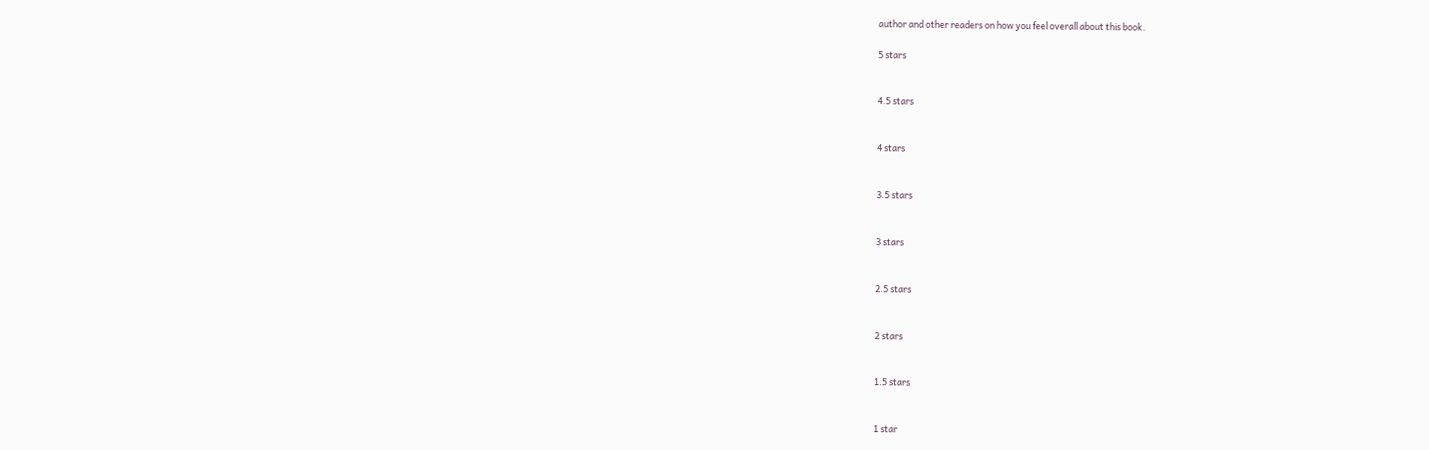author and other readers on how you feel overall about this book.

5 stars


4.5 stars


4 stars


3.5 stars


3 stars


2.5 stars


2 stars


1.5 stars


1 star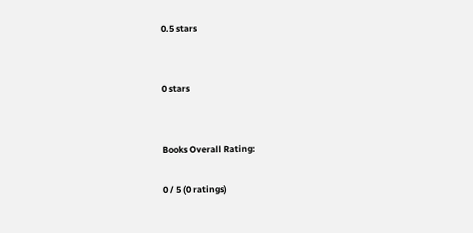0.5 stars


0 stars


Books Overall Rating:

0 / 5 (0 ratings)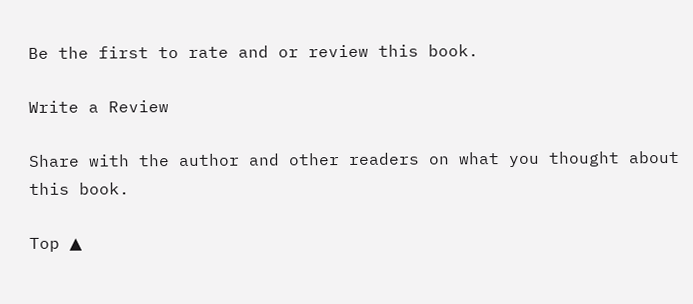Be the first to rate and or review this book.

Write a Review

Share with the author and other readers on what you thought about this book.

Top ▲